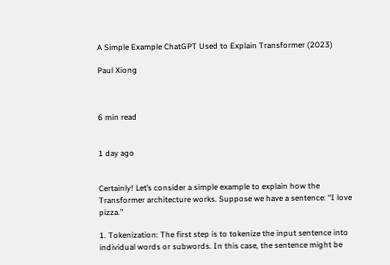A Simple Example ChatGPT Used to Explain Transformer (2023)

Paul Xiong



6 min read


1 day ago


Certainly! Let’s consider a simple example to explain how the Transformer architecture works. Suppose we have a sentence: “I love pizza.”

1. Tokenization: The first step is to tokenize the input sentence into individual words or subwords. In this case, the sentence might be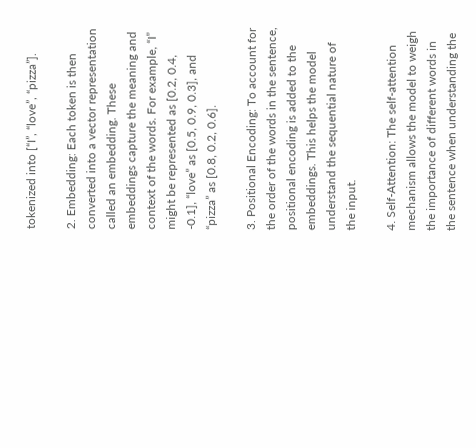tokenized into [“I”, “love”, “pizza”].

2. Embedding: Each token is then converted into a vector representation called an embedding. These embeddings capture the meaning and context of the words. For example, “I” might be represented as [0.2, 0.4, -0.1], “love” as [0.5, 0.9, 0.3], and “pizza” as [0.8, 0.2, 0.6].

3. Positional Encoding: To account for the order of the words in the sentence, positional encoding is added to the embeddings. This helps the model understand the sequential nature of the input.

4. Self-Attention: The self-attention mechanism allows the model to weigh the importance of different words in the sentence when understanding the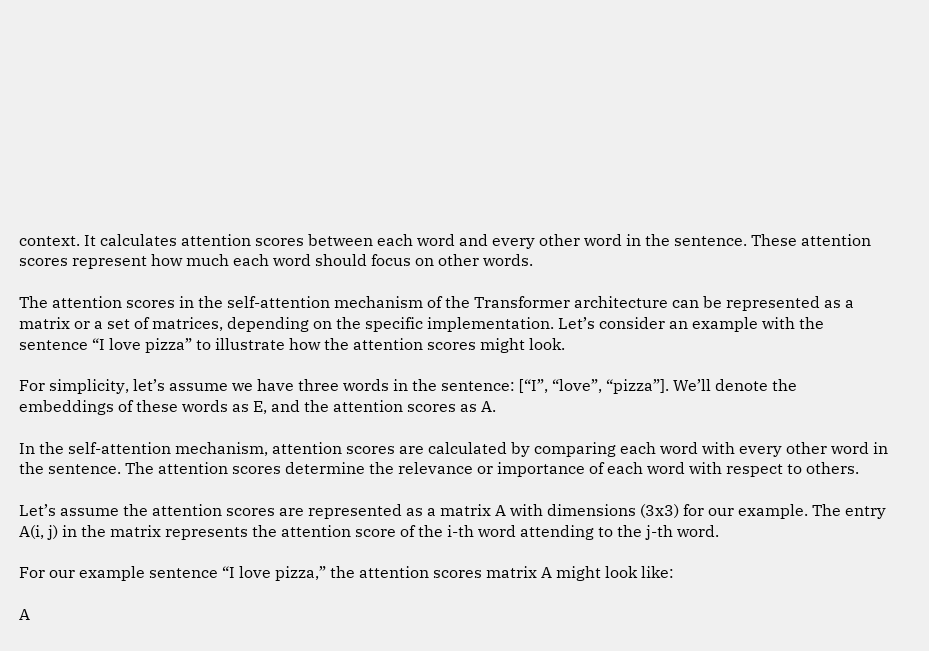context. It calculates attention scores between each word and every other word in the sentence. These attention scores represent how much each word should focus on other words.

The attention scores in the self-attention mechanism of the Transformer architecture can be represented as a matrix or a set of matrices, depending on the specific implementation. Let’s consider an example with the sentence “I love pizza” to illustrate how the attention scores might look.

For simplicity, let’s assume we have three words in the sentence: [“I”, “love”, “pizza”]. We’ll denote the embeddings of these words as E, and the attention scores as A.

In the self-attention mechanism, attention scores are calculated by comparing each word with every other word in the sentence. The attention scores determine the relevance or importance of each word with respect to others.

Let’s assume the attention scores are represented as a matrix A with dimensions (3x3) for our example. The entry A(i, j) in the matrix represents the attention score of the i-th word attending to the j-th word.

For our example sentence “I love pizza,” the attention scores matrix A might look like:

A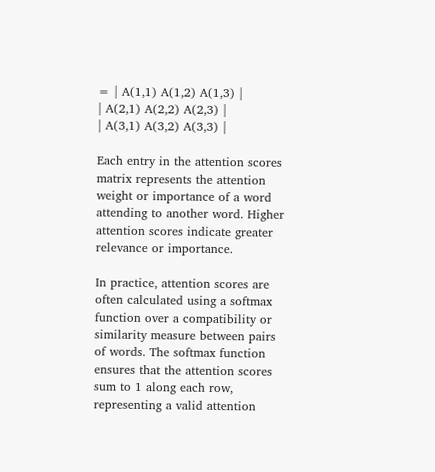= | A(1,1) A(1,2) A(1,3) |
| A(2,1) A(2,2) A(2,3) |
| A(3,1) A(3,2) A(3,3) |

Each entry in the attention scores matrix represents the attention weight or importance of a word attending to another word. Higher attention scores indicate greater relevance or importance.

In practice, attention scores are often calculated using a softmax function over a compatibility or similarity measure between pairs of words. The softmax function ensures that the attention scores sum to 1 along each row, representing a valid attention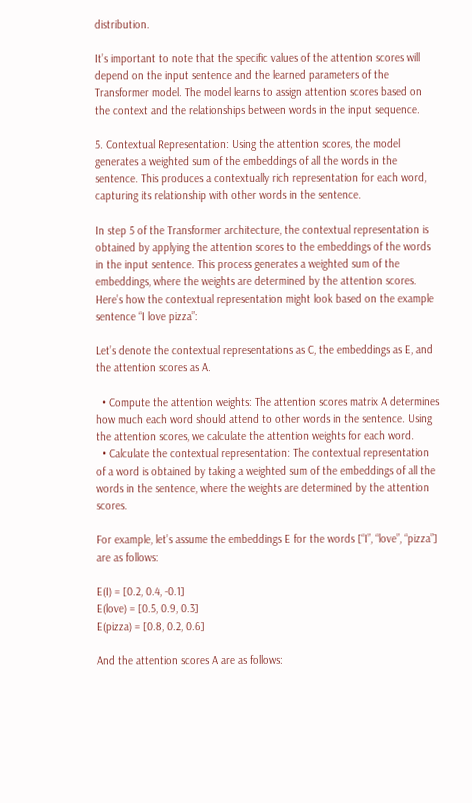distribution.

It’s important to note that the specific values of the attention scores will depend on the input sentence and the learned parameters of the Transformer model. The model learns to assign attention scores based on the context and the relationships between words in the input sequence.

5. Contextual Representation: Using the attention scores, the model generates a weighted sum of the embeddings of all the words in the sentence. This produces a contextually rich representation for each word, capturing its relationship with other words in the sentence.

In step 5 of the Transformer architecture, the contextual representation is obtained by applying the attention scores to the embeddings of the words in the input sentence. This process generates a weighted sum of the embeddings, where the weights are determined by the attention scores. Here’s how the contextual representation might look based on the example sentence “I love pizza”:

Let’s denote the contextual representations as C, the embeddings as E, and the attention scores as A.

  • Compute the attention weights: The attention scores matrix A determines how much each word should attend to other words in the sentence. Using the attention scores, we calculate the attention weights for each word.
  • Calculate the contextual representation: The contextual representation of a word is obtained by taking a weighted sum of the embeddings of all the words in the sentence, where the weights are determined by the attention scores.

For example, let’s assume the embeddings E for the words [“I”, “love”, “pizza”] are as follows:

E(I) = [0.2, 0.4, -0.1]
E(love) = [0.5, 0.9, 0.3]
E(pizza) = [0.8, 0.2, 0.6]

And the attention scores A are as follows: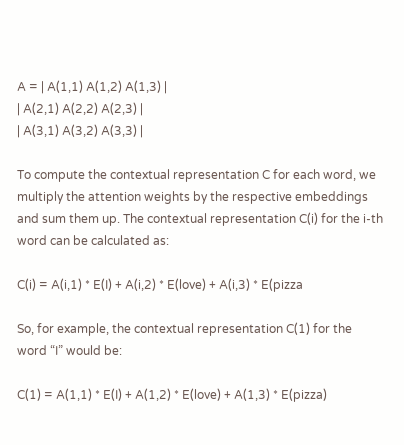A = | A(1,1) A(1,2) A(1,3) |
| A(2,1) A(2,2) A(2,3) |
| A(3,1) A(3,2) A(3,3) |

To compute the contextual representation C for each word, we multiply the attention weights by the respective embeddings and sum them up. The contextual representation C(i) for the i-th word can be calculated as:

C(i) = A(i,1) * E(I) + A(i,2) * E(love) + A(i,3) * E(pizza

So, for example, the contextual representation C(1) for the word “I” would be:

C(1) = A(1,1) * E(I) + A(1,2) * E(love) + A(1,3) * E(pizza)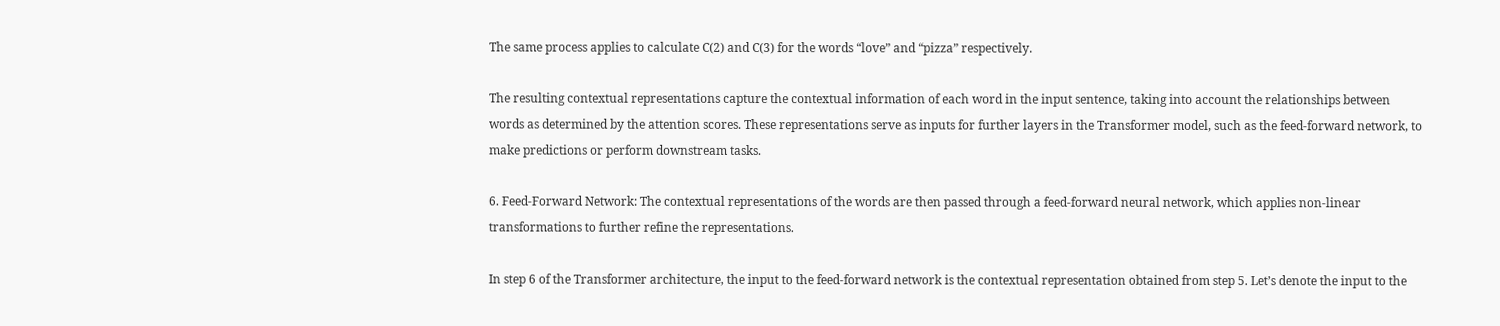The same process applies to calculate C(2) and C(3) for the words “love” and “pizza” respectively.

The resulting contextual representations capture the contextual information of each word in the input sentence, taking into account the relationships between words as determined by the attention scores. These representations serve as inputs for further layers in the Transformer model, such as the feed-forward network, to make predictions or perform downstream tasks.

6. Feed-Forward Network: The contextual representations of the words are then passed through a feed-forward neural network, which applies non-linear transformations to further refine the representations.

In step 6 of the Transformer architecture, the input to the feed-forward network is the contextual representation obtained from step 5. Let’s denote the input to the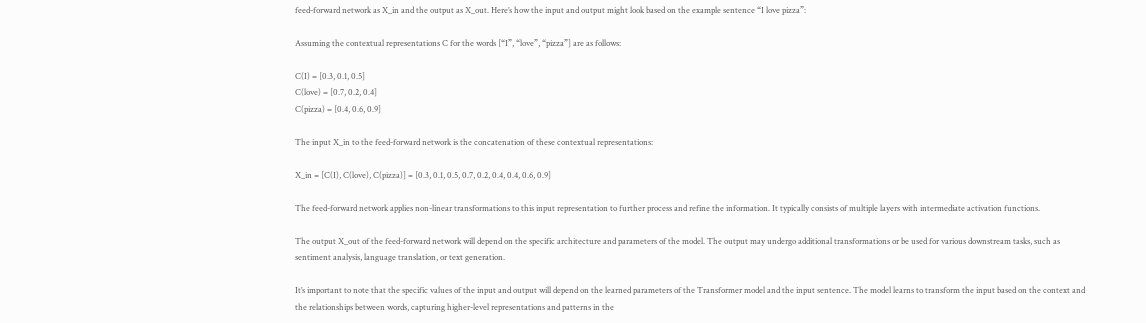feed-forward network as X_in and the output as X_out. Here’s how the input and output might look based on the example sentence “I love pizza”:

Assuming the contextual representations C for the words [“I”, “love”, “pizza”] are as follows:

C(I) = [0.3, 0.1, 0.5]
C(love) = [0.7, 0.2, 0.4]
C(pizza) = [0.4, 0.6, 0.9]

The input X_in to the feed-forward network is the concatenation of these contextual representations:

X_in = [C(I), C(love), C(pizza)] = [0.3, 0.1, 0.5, 0.7, 0.2, 0.4, 0.4, 0.6, 0.9]

The feed-forward network applies non-linear transformations to this input representation to further process and refine the information. It typically consists of multiple layers with intermediate activation functions.

The output X_out of the feed-forward network will depend on the specific architecture and parameters of the model. The output may undergo additional transformations or be used for various downstream tasks, such as sentiment analysis, language translation, or text generation.

It’s important to note that the specific values of the input and output will depend on the learned parameters of the Transformer model and the input sentence. The model learns to transform the input based on the context and the relationships between words, capturing higher-level representations and patterns in the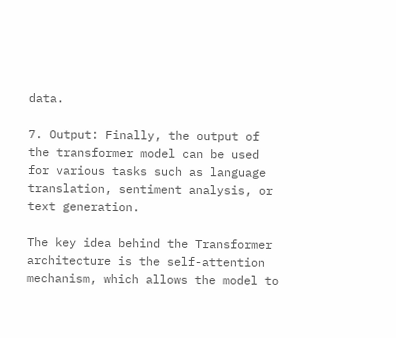data.

7. Output: Finally, the output of the transformer model can be used for various tasks such as language translation, sentiment analysis, or text generation.

The key idea behind the Transformer architecture is the self-attention mechanism, which allows the model to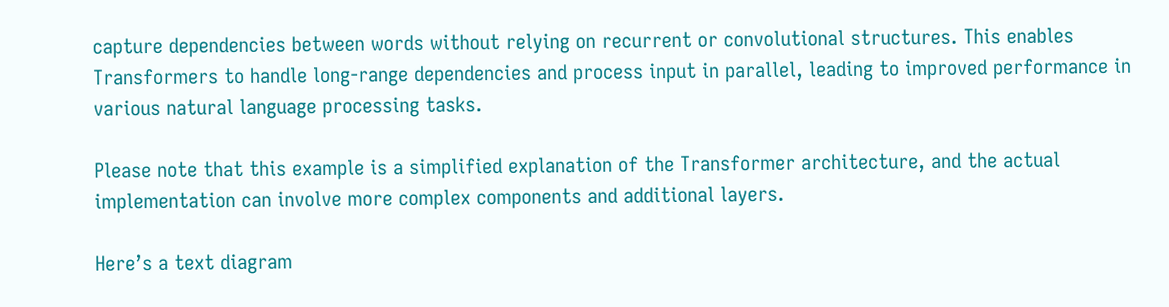capture dependencies between words without relying on recurrent or convolutional structures. This enables Transformers to handle long-range dependencies and process input in parallel, leading to improved performance in various natural language processing tasks.

Please note that this example is a simplified explanation of the Transformer architecture, and the actual implementation can involve more complex components and additional layers.

Here’s a text diagram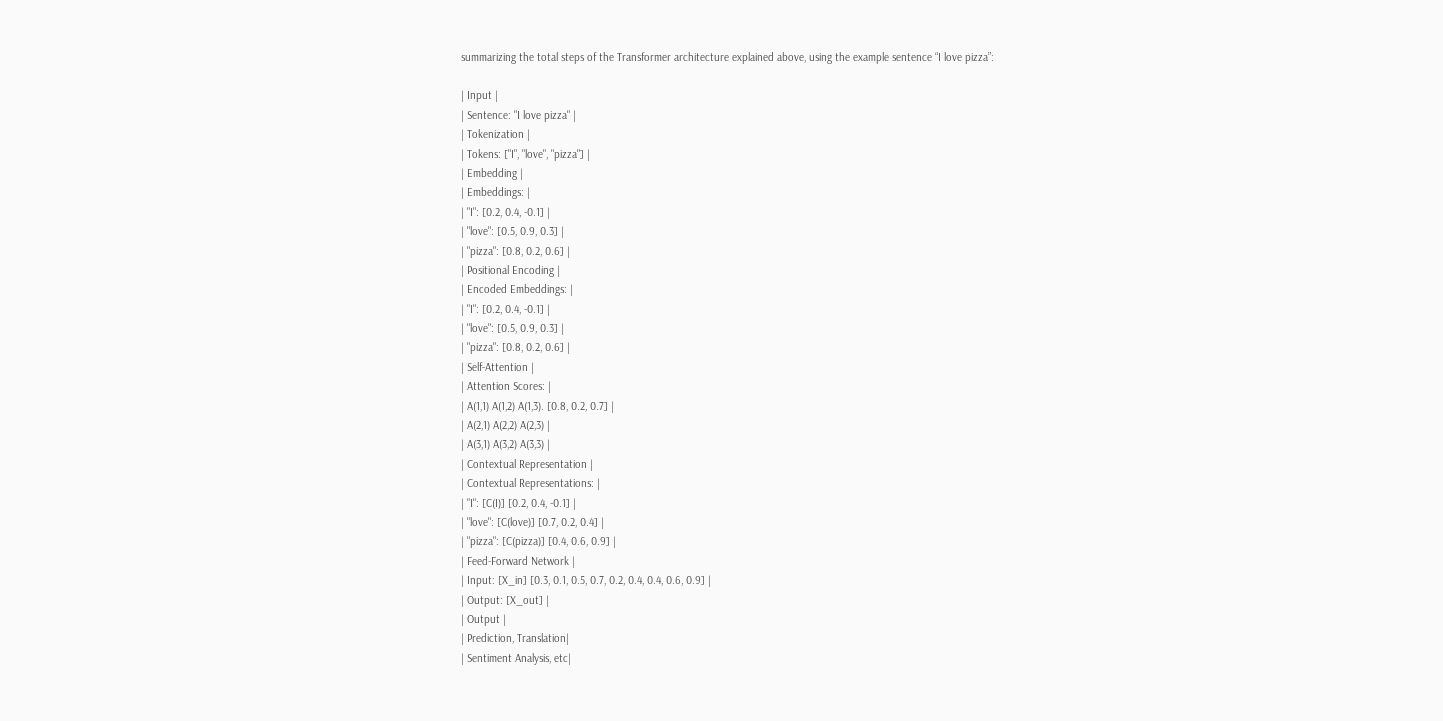summarizing the total steps of the Transformer architecture explained above, using the example sentence “I love pizza”:

| Input |
| Sentence: "I love pizza" |
| Tokenization |
| Tokens: ["I", "love", "pizza"] |
| Embedding |
| Embeddings: |
| "I": [0.2, 0.4, -0.1] |
| "love": [0.5, 0.9, 0.3] |
| "pizza": [0.8, 0.2, 0.6] |
| Positional Encoding |
| Encoded Embeddings: |
| "I": [0.2, 0.4, -0.1] |
| "love": [0.5, 0.9, 0.3] |
| "pizza": [0.8, 0.2, 0.6] |
| Self-Attention |
| Attention Scores: |
| A(1,1) A(1,2) A(1,3). [0.8, 0.2, 0.7] |
| A(2,1) A(2,2) A(2,3) |
| A(3,1) A(3,2) A(3,3) |
| Contextual Representation |
| Contextual Representations: |
| "I": [C(I)] [0.2, 0.4, -0.1] |
| "love": [C(love)] [0.7, 0.2, 0.4] |
| "pizza": [C(pizza)] [0.4, 0.6, 0.9] |
| Feed-Forward Network |
| Input: [X_in] [0.3, 0.1, 0.5, 0.7, 0.2, 0.4, 0.4, 0.6, 0.9] |
| Output: [X_out] |
| Output |
| Prediction, Translation|
| Sentiment Analysis, etc|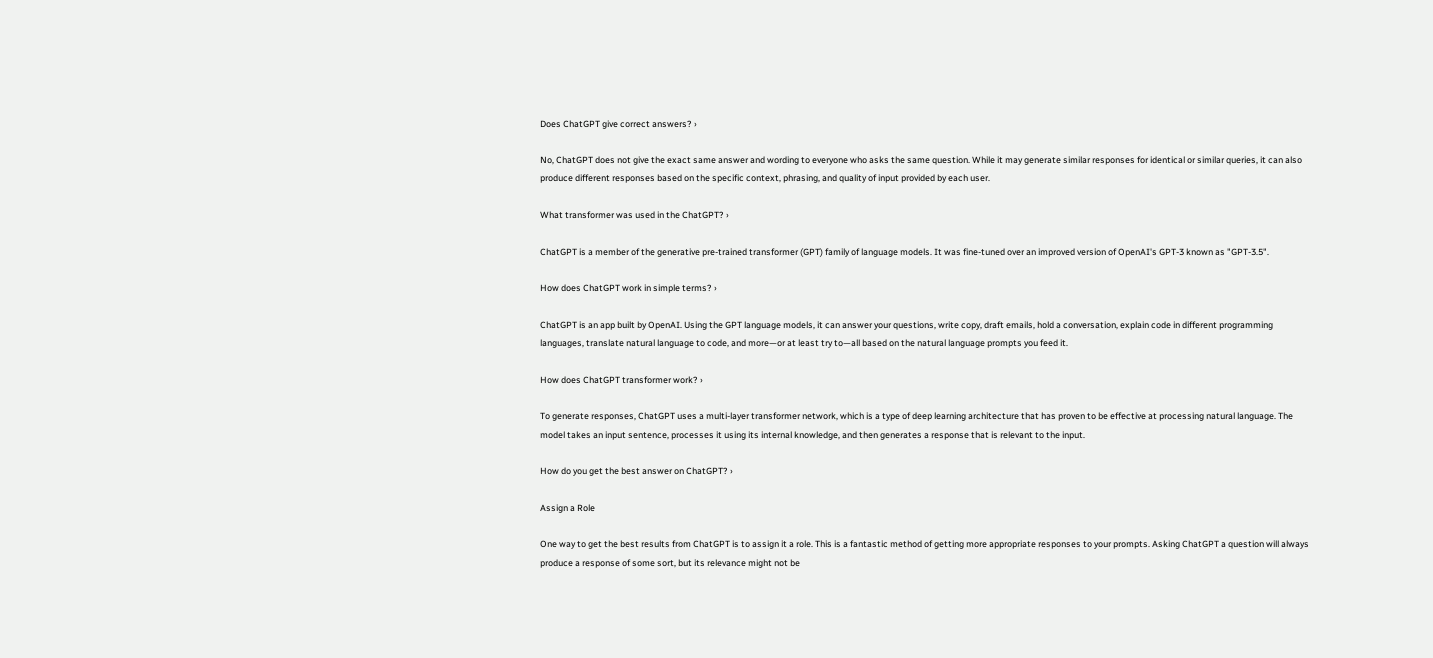Does ChatGPT give correct answers? ›

No, ChatGPT does not give the exact same answer and wording to everyone who asks the same question. While it may generate similar responses for identical or similar queries, it can also produce different responses based on the specific context, phrasing, and quality of input provided by each user.

What transformer was used in the ChatGPT? ›

ChatGPT is a member of the generative pre-trained transformer (GPT) family of language models. It was fine-tuned over an improved version of OpenAI's GPT-3 known as "GPT-3.5".

How does ChatGPT work in simple terms? ›

ChatGPT is an app built by OpenAI. Using the GPT language models, it can answer your questions, write copy, draft emails, hold a conversation, explain code in different programming languages, translate natural language to code, and more—or at least try to—all based on the natural language prompts you feed it.

How does ChatGPT transformer work? ›

To generate responses, ChatGPT uses a multi-layer transformer network, which is a type of deep learning architecture that has proven to be effective at processing natural language. The model takes an input sentence, processes it using its internal knowledge, and then generates a response that is relevant to the input.

How do you get the best answer on ChatGPT? ›

Assign a Role

One way to get the best results from ChatGPT is to assign it a role. This is a fantastic method of getting more appropriate responses to your prompts. Asking ChatGPT a question will always produce a response of some sort, but its relevance might not be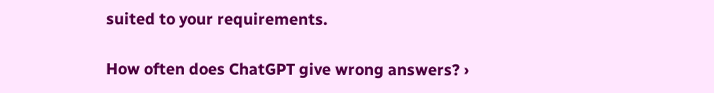suited to your requirements.

How often does ChatGPT give wrong answers? ›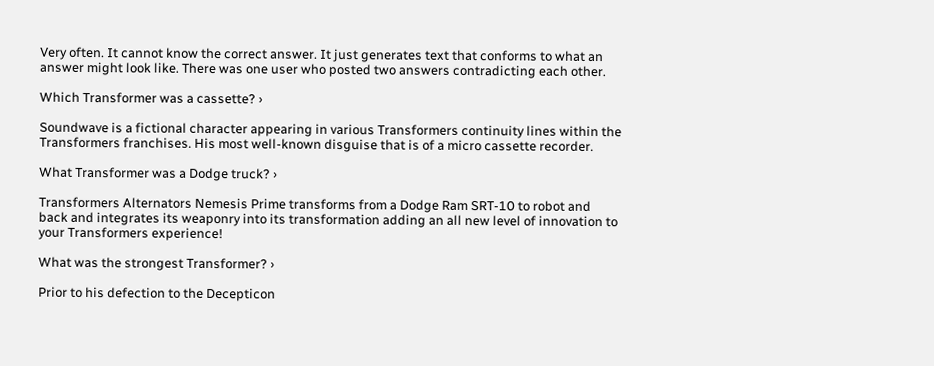Very often. It cannot know the correct answer. It just generates text that conforms to what an answer might look like. There was one user who posted two answers contradicting each other.

Which Transformer was a cassette? ›

Soundwave is a fictional character appearing in various Transformers continuity lines within the Transformers franchises. His most well-known disguise that is of a micro cassette recorder.

What Transformer was a Dodge truck? ›

Transformers Alternators Nemesis Prime transforms from a Dodge Ram SRT-10 to robot and back and integrates its weaponry into its transformation adding an all new level of innovation to your Transformers experience!

What was the strongest Transformer? ›

Prior to his defection to the Decepticon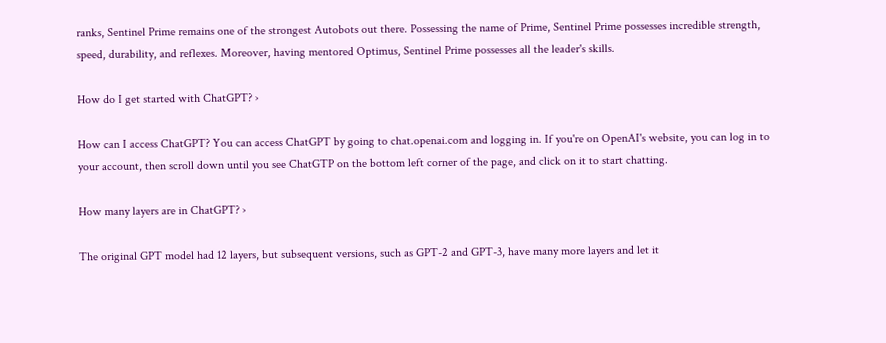ranks, Sentinel Prime remains one of the strongest Autobots out there. Possessing the name of Prime, Sentinel Prime possesses incredible strength, speed, durability, and reflexes. Moreover, having mentored Optimus, Sentinel Prime possesses all the leader's skills.

How do I get started with ChatGPT? ›

How can I access ChatGPT? You can access ChatGPT by going to chat.openai.com and logging in. If you're on OpenAI's website, you can log in to your account, then scroll down until you see ChatGTP on the bottom left corner of the page, and click on it to start chatting.

How many layers are in ChatGPT? ›

The original GPT model had 12 layers, but subsequent versions, such as GPT-2 and GPT-3, have many more layers and let it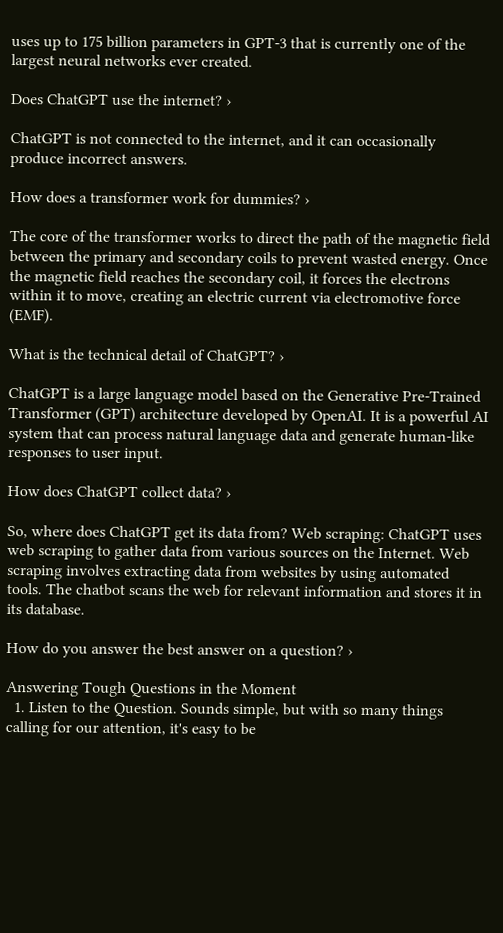uses up to 175 billion parameters in GPT-3 that is currently one of the largest neural networks ever created.

Does ChatGPT use the internet? ›

ChatGPT is not connected to the internet, and it can occasionally produce incorrect answers.

How does a transformer work for dummies? ›

The core of the transformer works to direct the path of the magnetic field between the primary and secondary coils to prevent wasted energy. Once the magnetic field reaches the secondary coil, it forces the electrons within it to move, creating an electric current via electromotive force (EMF).

What is the technical detail of ChatGPT? ›

ChatGPT is a large language model based on the Generative Pre-Trained Transformer (GPT) architecture developed by OpenAI. It is a powerful AI system that can process natural language data and generate human-like responses to user input.

How does ChatGPT collect data? ›

So, where does ChatGPT get its data from? Web scraping: ChatGPT uses web scraping to gather data from various sources on the Internet. Web scraping involves extracting data from websites by using automated tools. The chatbot scans the web for relevant information and stores it in its database.

How do you answer the best answer on a question? ›

Answering Tough Questions in the Moment
  1. Listen to the Question. Sounds simple, but with so many things calling for our attention, it's easy to be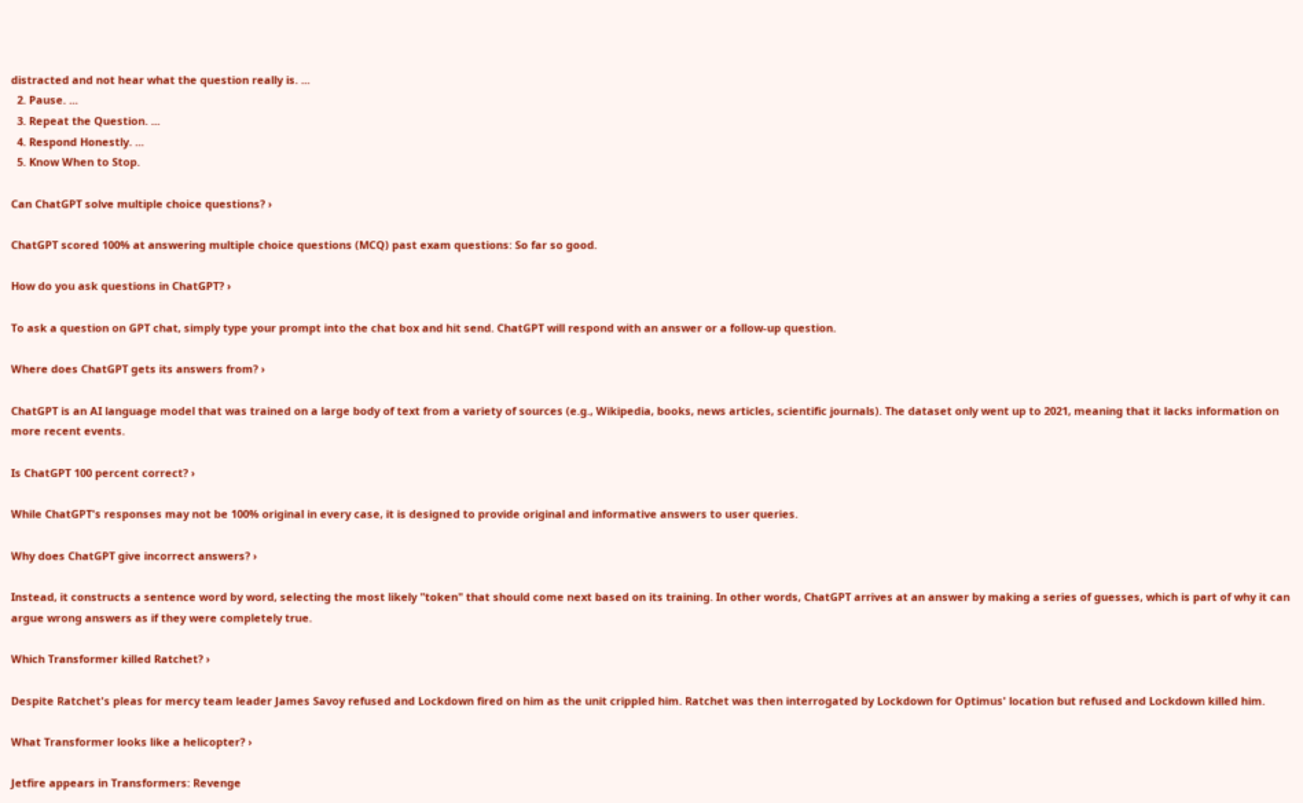distracted and not hear what the question really is. ...
  2. Pause. ...
  3. Repeat the Question. ...
  4. Respond Honestly. ...
  5. Know When to Stop.

Can ChatGPT solve multiple choice questions? ›

ChatGPT scored 100% at answering multiple choice questions (MCQ) past exam questions: So far so good.

How do you ask questions in ChatGPT? ›

To ask a question on GPT chat, simply type your prompt into the chat box and hit send. ChatGPT will respond with an answer or a follow-up question.

Where does ChatGPT gets its answers from? ›

ChatGPT is an AI language model that was trained on a large body of text from a variety of sources (e.g., Wikipedia, books, news articles, scientific journals). The dataset only went up to 2021, meaning that it lacks information on more recent events.

Is ChatGPT 100 percent correct? ›

While ChatGPT's responses may not be 100% original in every case, it is designed to provide original and informative answers to user queries.

Why does ChatGPT give incorrect answers? ›

Instead, it constructs a sentence word by word, selecting the most likely "token" that should come next based on its training. In other words, ChatGPT arrives at an answer by making a series of guesses, which is part of why it can argue wrong answers as if they were completely true.

Which Transformer killed Ratchet? ›

Despite Ratchet's pleas for mercy team leader James Savoy refused and Lockdown fired on him as the unit crippled him. Ratchet was then interrogated by Lockdown for Optimus' location but refused and Lockdown killed him.

What Transformer looks like a helicopter? ›

Jetfire appears in Transformers: Revenge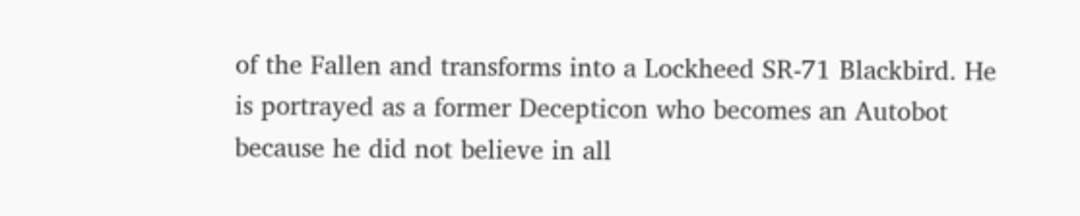of the Fallen and transforms into a Lockheed SR-71 Blackbird. He is portrayed as a former Decepticon who becomes an Autobot because he did not believe in all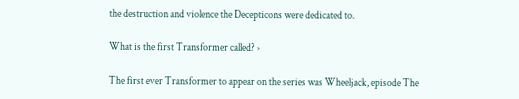the destruction and violence the Decepticons were dedicated to.

What is the first Transformer called? ›

The first ever Transformer to appear on the series was Wheeljack, episode The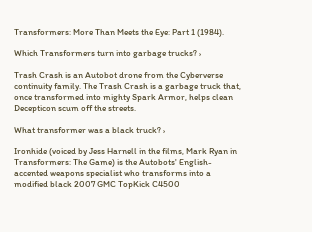Transformers: More Than Meets the Eye: Part 1 (1984).

Which Transformers turn into garbage trucks? ›

Trash Crash is an Autobot drone from the Cyberverse continuity family. The Trash Crash is a garbage truck that, once transformed into mighty Spark Armor, helps clean Decepticon scum off the streets.

What transformer was a black truck? ›

Ironhide (voiced by Jess Harnell in the films, Mark Ryan in Transformers: The Game) is the Autobots' English-accented weapons specialist who transforms into a modified black 2007 GMC TopKick C4500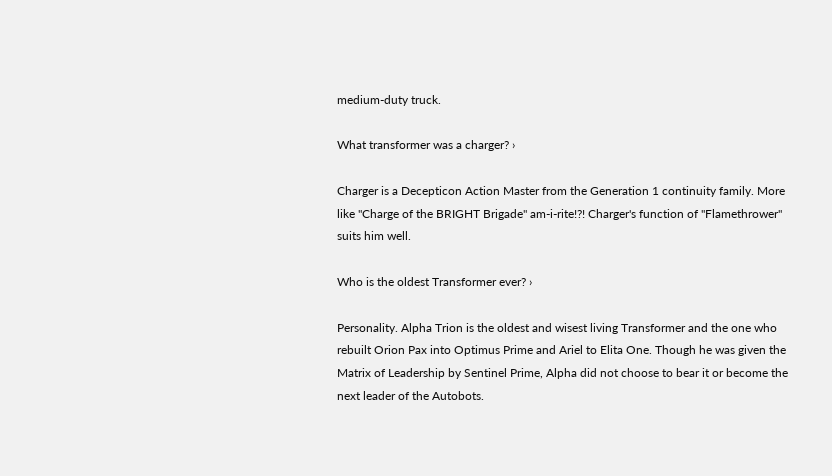medium-duty truck.

What transformer was a charger? ›

Charger is a Decepticon Action Master from the Generation 1 continuity family. More like "Charge of the BRIGHT Brigade" am-i-rite!?! Charger's function of "Flamethrower" suits him well.

Who is the oldest Transformer ever? ›

Personality. Alpha Trion is the oldest and wisest living Transformer and the one who rebuilt Orion Pax into Optimus Prime and Ariel to Elita One. Though he was given the Matrix of Leadership by Sentinel Prime, Alpha did not choose to bear it or become the next leader of the Autobots.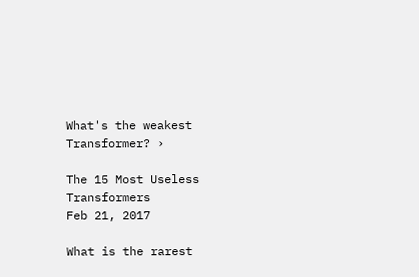What's the weakest Transformer? ›

The 15 Most Useless Transformers
Feb 21, 2017

What is the rarest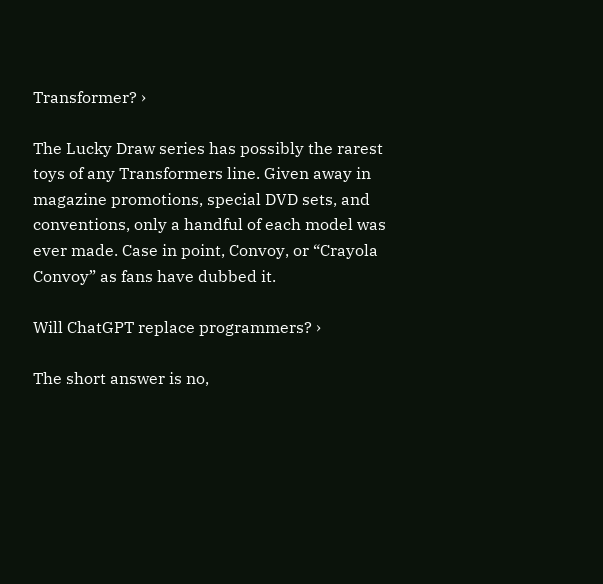Transformer? ›

The Lucky Draw series has possibly the rarest toys of any Transformers line. Given away in magazine promotions, special DVD sets, and conventions, only a handful of each model was ever made. Case in point, Convoy, or “Crayola Convoy” as fans have dubbed it.

Will ChatGPT replace programmers? ›

The short answer is no,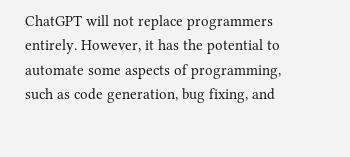ChatGPT will not replace programmers entirely. However, it has the potential to automate some aspects of programming, such as code generation, bug fixing, and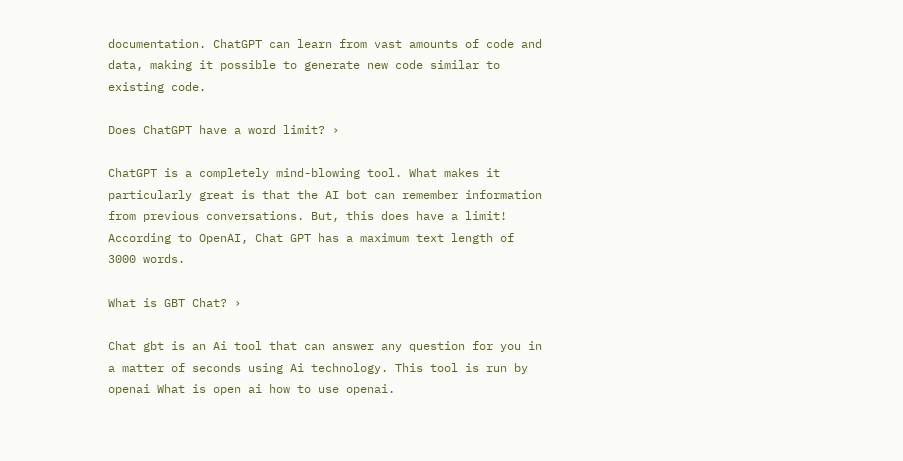documentation. ChatGPT can learn from vast amounts of code and data, making it possible to generate new code similar to existing code.

Does ChatGPT have a word limit? ›

ChatGPT is a completely mind-blowing tool. What makes it particularly great is that the AI bot can remember information from previous conversations. But, this does have a limit! According to OpenAI, Chat GPT has a maximum text length of 3000 words.

What is GBT Chat? ›

Chat gbt is an Ai tool that can answer any question for you in a matter of seconds using Ai technology. This tool is run by openai What is open ai how to use openai.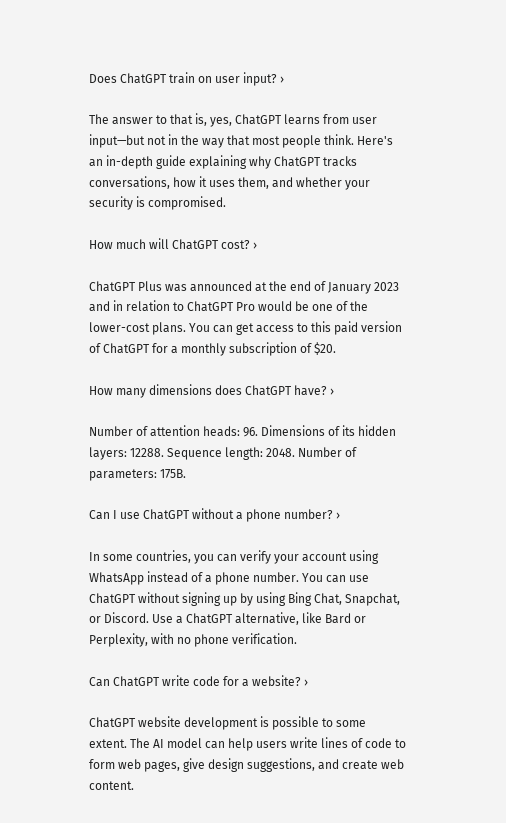Does ChatGPT train on user input? ›

The answer to that is, yes, ChatGPT learns from user input—but not in the way that most people think. Here's an in-depth guide explaining why ChatGPT tracks conversations, how it uses them, and whether your security is compromised.

How much will ChatGPT cost? ›

ChatGPT Plus was announced at the end of January 2023 and in relation to ChatGPT Pro would be one of the lower-cost plans. You can get access to this paid version of ChatGPT for a monthly subscription of $20.

How many dimensions does ChatGPT have? ›

Number of attention heads: 96. Dimensions of its hidden layers: 12288. Sequence length: 2048. Number of parameters: 175B.

Can I use ChatGPT without a phone number? ›

In some countries, you can verify your account using WhatsApp instead of a phone number. You can use ChatGPT without signing up by using Bing Chat, Snapchat, or Discord. Use a ChatGPT alternative, like Bard or Perplexity, with no phone verification.

Can ChatGPT write code for a website? ›

ChatGPT website development is possible to some extent. The AI model can help users write lines of code to form web pages, give design suggestions, and create web content.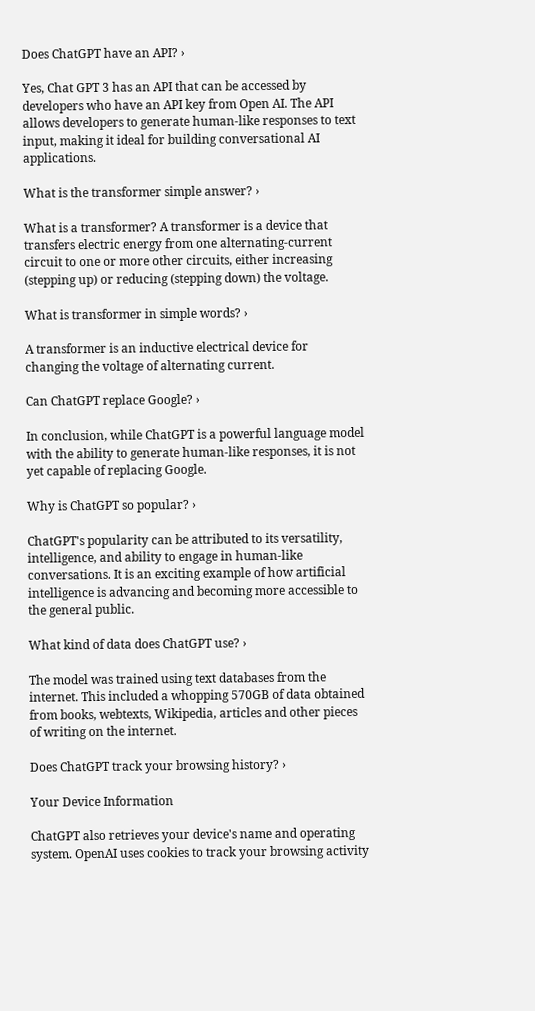Does ChatGPT have an API? ›

Yes, Chat GPT 3 has an API that can be accessed by developers who have an API key from Open AI. The API allows developers to generate human-like responses to text input, making it ideal for building conversational AI applications.

What is the transformer simple answer? ›

What is a transformer? A transformer is a device that transfers electric energy from one alternating-current circuit to one or more other circuits, either increasing (stepping up) or reducing (stepping down) the voltage.

What is transformer in simple words? ›

A transformer is an inductive electrical device for changing the voltage of alternating current.

Can ChatGPT replace Google? ›

In conclusion, while ChatGPT is a powerful language model with the ability to generate human-like responses, it is not yet capable of replacing Google.

Why is ChatGPT so popular? ›

ChatGPT's popularity can be attributed to its versatility, intelligence, and ability to engage in human-like conversations. It is an exciting example of how artificial intelligence is advancing and becoming more accessible to the general public.

What kind of data does ChatGPT use? ›

The model was trained using text databases from the internet. This included a whopping 570GB of data obtained from books, webtexts, Wikipedia, articles and other pieces of writing on the internet.

Does ChatGPT track your browsing history? ›

Your Device Information

ChatGPT also retrieves your device's name and operating system. OpenAI uses cookies to track your browsing activity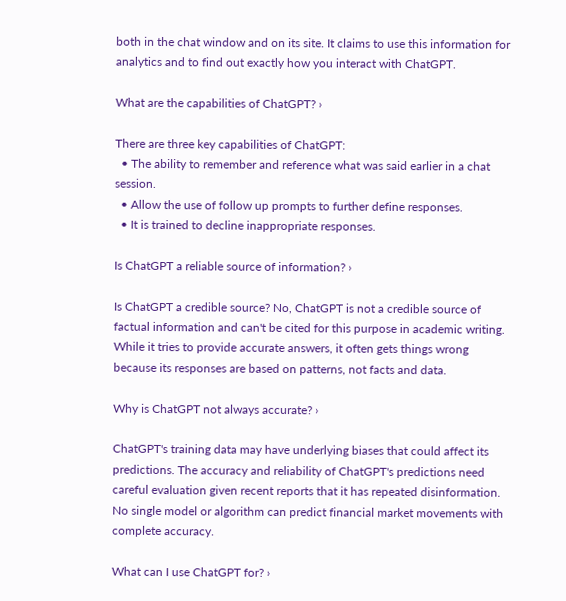both in the chat window and on its site. It claims to use this information for analytics and to find out exactly how you interact with ChatGPT.

What are the capabilities of ChatGPT? ›

There are three key capabilities of ChatGPT:
  • The ability to remember and reference what was said earlier in a chat session.
  • Allow the use of follow up prompts to further define responses.
  • It is trained to decline inappropriate responses.

Is ChatGPT a reliable source of information? ›

Is ChatGPT a credible source? No, ChatGPT is not a credible source of factual information and can't be cited for this purpose in academic writing. While it tries to provide accurate answers, it often gets things wrong because its responses are based on patterns, not facts and data.

Why is ChatGPT not always accurate? ›

ChatGPT's training data may have underlying biases that could affect its predictions. The accuracy and reliability of ChatGPT's predictions need careful evaluation given recent reports that it has repeated disinformation. No single model or algorithm can predict financial market movements with complete accuracy.

What can I use ChatGPT for? ›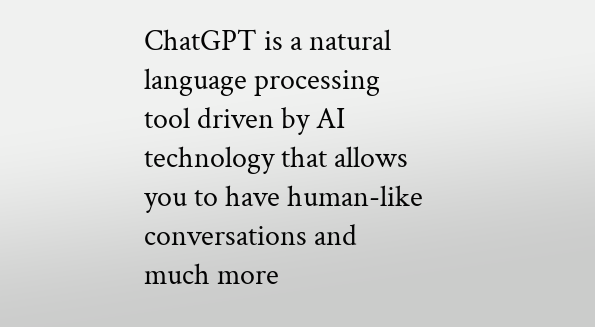ChatGPT is a natural language processing tool driven by AI technology that allows you to have human-like conversations and much more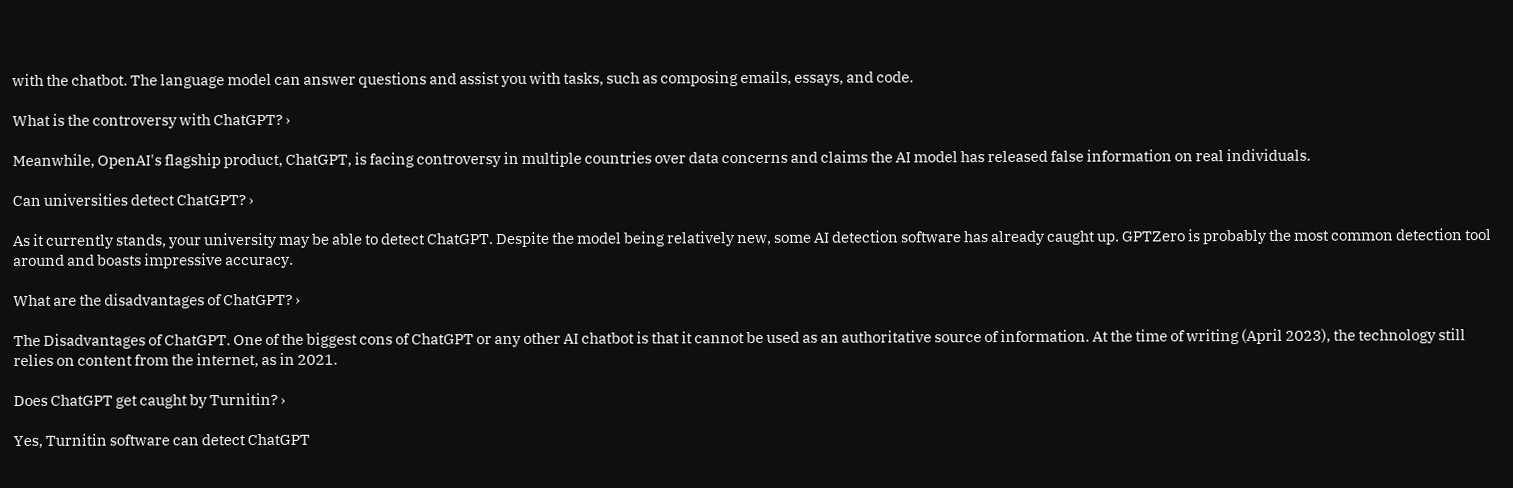with the chatbot. The language model can answer questions and assist you with tasks, such as composing emails, essays, and code.

What is the controversy with ChatGPT? ›

Meanwhile, OpenAI's flagship product, ChatGPT, is facing controversy in multiple countries over data concerns and claims the AI model has released false information on real individuals.

Can universities detect ChatGPT? ›

As it currently stands, your university may be able to detect ChatGPT. Despite the model being relatively new, some AI detection software has already caught up. GPTZero is probably the most common detection tool around and boasts impressive accuracy.

What are the disadvantages of ChatGPT? ›

The Disadvantages of ChatGPT. One of the biggest cons of ChatGPT or any other AI chatbot is that it cannot be used as an authoritative source of information. At the time of writing (April 2023), the technology still relies on content from the internet, as in 2021.

Does ChatGPT get caught by Turnitin? ›

Yes, Turnitin software can detect ChatGPT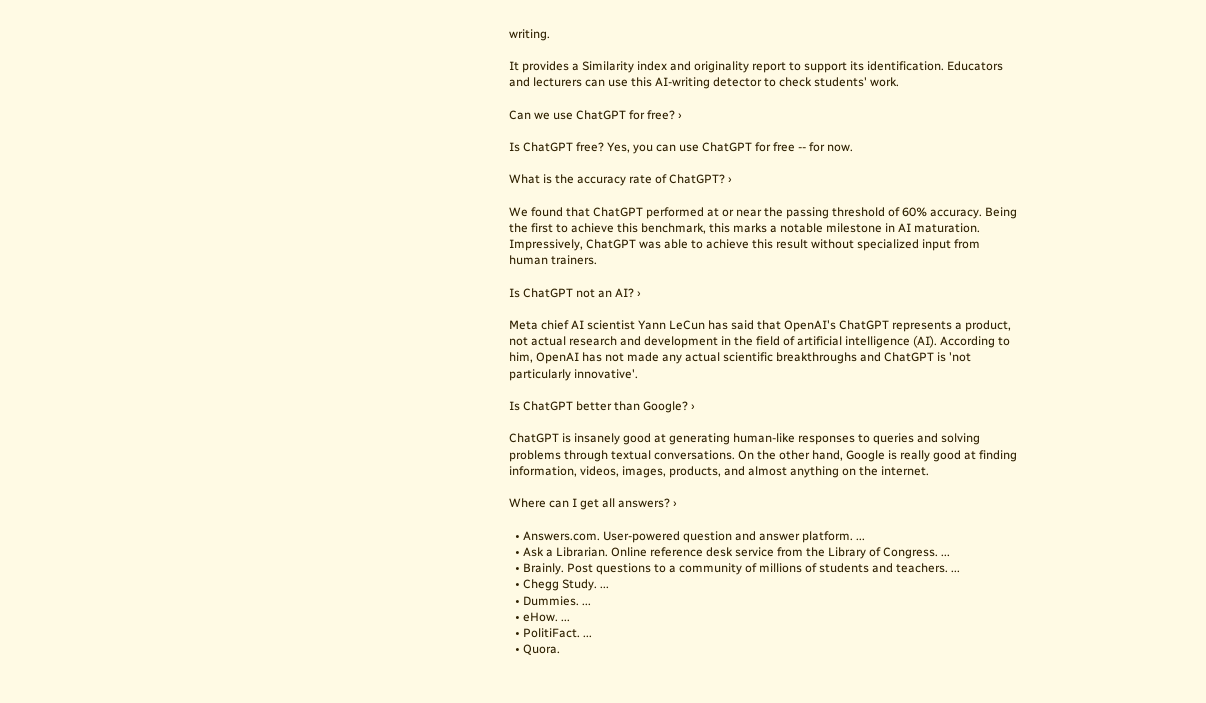writing.

It provides a Similarity index and originality report to support its identification. Educators and lecturers can use this AI-writing detector to check students' work.

Can we use ChatGPT for free? ›

Is ChatGPT free? Yes, you can use ChatGPT for free -- for now.

What is the accuracy rate of ChatGPT? ›

We found that ChatGPT performed at or near the passing threshold of 60% accuracy. Being the first to achieve this benchmark, this marks a notable milestone in AI maturation. Impressively, ChatGPT was able to achieve this result without specialized input from human trainers.

Is ChatGPT not an AI? ›

Meta chief AI scientist Yann LeCun has said that OpenAI's ChatGPT represents a product, not actual research and development in the field of artificial intelligence (AI). According to him, OpenAI has not made any actual scientific breakthroughs and ChatGPT is 'not particularly innovative'.

Is ChatGPT better than Google? ›

ChatGPT is insanely good at generating human-like responses to queries and solving problems through textual conversations. On the other hand, Google is really good at finding information, videos, images, products, and almost anything on the internet.

Where can I get all answers? ›

  • Answers.com. User-powered question and answer platform. ...
  • Ask a Librarian. Online reference desk service from the Library of Congress. ...
  • Brainly. Post questions to a community of millions of students and teachers. ...
  • Chegg Study. ...
  • Dummies. ...
  • eHow. ...
  • PolitiFact. ...
  • Quora.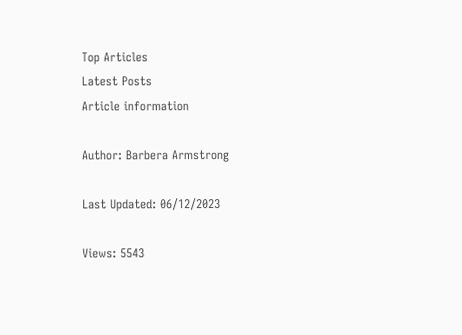Top Articles
Latest Posts
Article information

Author: Barbera Armstrong

Last Updated: 06/12/2023

Views: 5543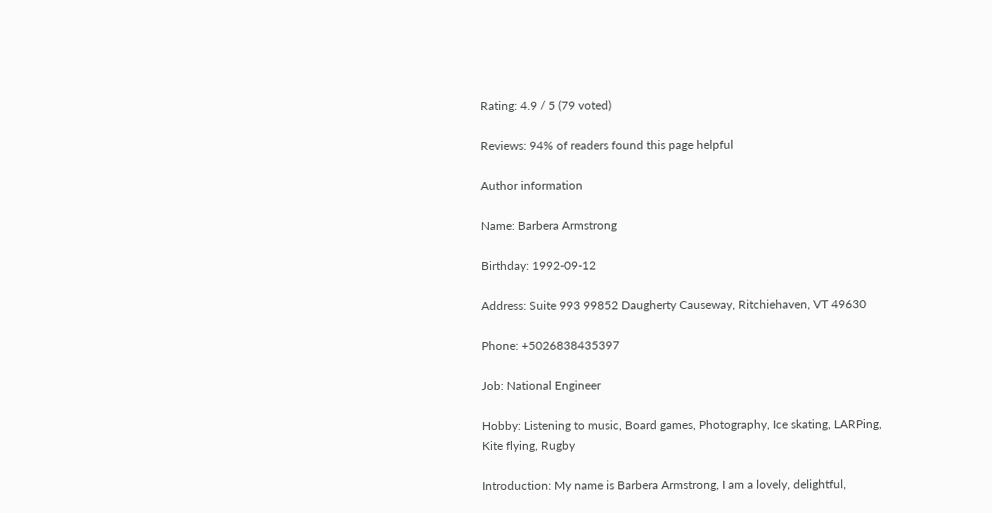Rating: 4.9 / 5 (79 voted)

Reviews: 94% of readers found this page helpful

Author information

Name: Barbera Armstrong

Birthday: 1992-09-12

Address: Suite 993 99852 Daugherty Causeway, Ritchiehaven, VT 49630

Phone: +5026838435397

Job: National Engineer

Hobby: Listening to music, Board games, Photography, Ice skating, LARPing, Kite flying, Rugby

Introduction: My name is Barbera Armstrong, I am a lovely, delightful,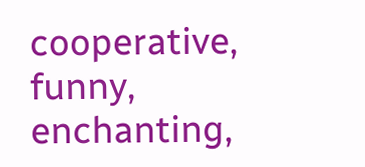cooperative, funny, enchanting,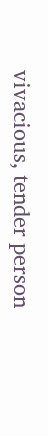vivacious, tender person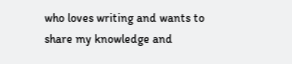who loves writing and wants to share my knowledge and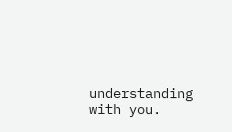understanding with you.